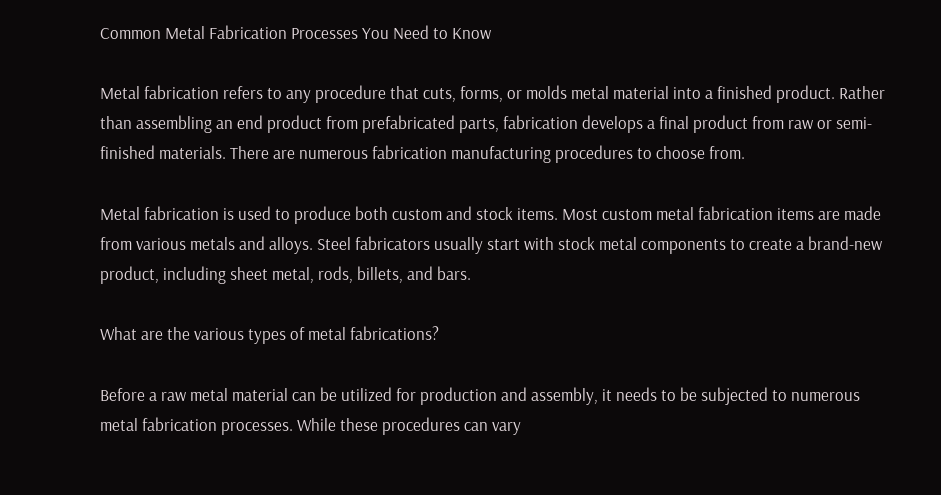Common Metal Fabrication Processes You Need to Know

Metal fabrication refers to any procedure that cuts, forms, or molds metal material into a finished product. Rather than assembling an end product from prefabricated parts, fabrication develops a final product from raw or semi-finished materials. There are numerous fabrication manufacturing procedures to choose from.

Metal fabrication is used to produce both custom and stock items. Most custom metal fabrication items are made from various metals and alloys. Steel fabricators usually start with stock metal components to create a brand-new product, including sheet metal, rods, billets, and bars.

What are the various types of metal fabrications?

Before a raw metal material can be utilized for production and assembly, it needs to be subjected to numerous metal fabrication processes. While these procedures can vary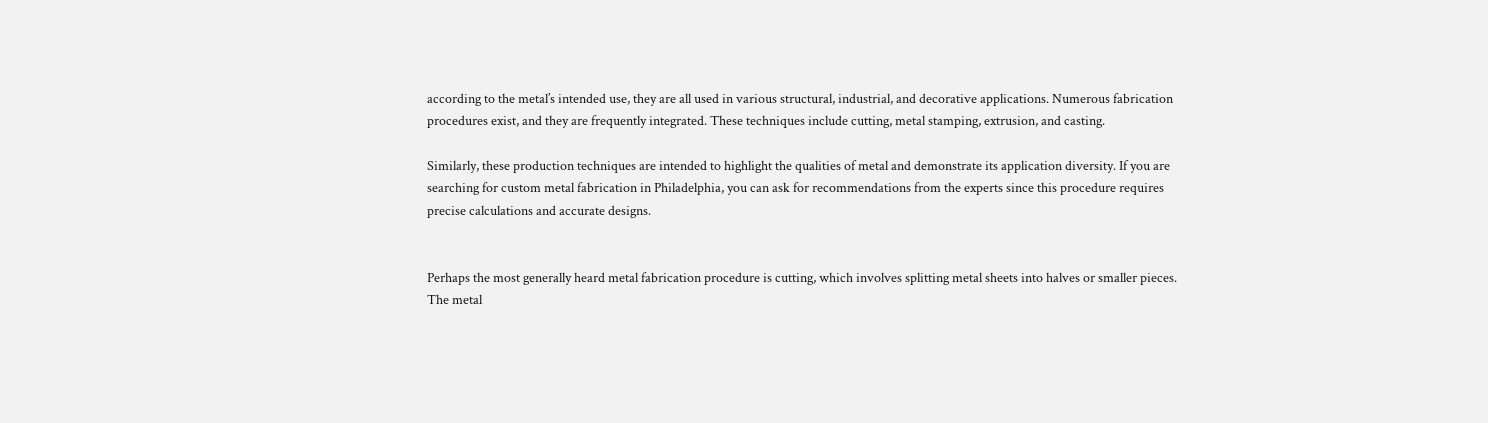according to the metal’s intended use, they are all used in various structural, industrial, and decorative applications. Numerous fabrication procedures exist, and they are frequently integrated. These techniques include cutting, metal stamping, extrusion, and casting.

Similarly, these production techniques are intended to highlight the qualities of metal and demonstrate its application diversity. If you are searching for custom metal fabrication in Philadelphia, you can ask for recommendations from the experts since this procedure requires precise calculations and accurate designs.


Perhaps the most generally heard metal fabrication procedure is cutting, which involves splitting metal sheets into halves or smaller pieces. The metal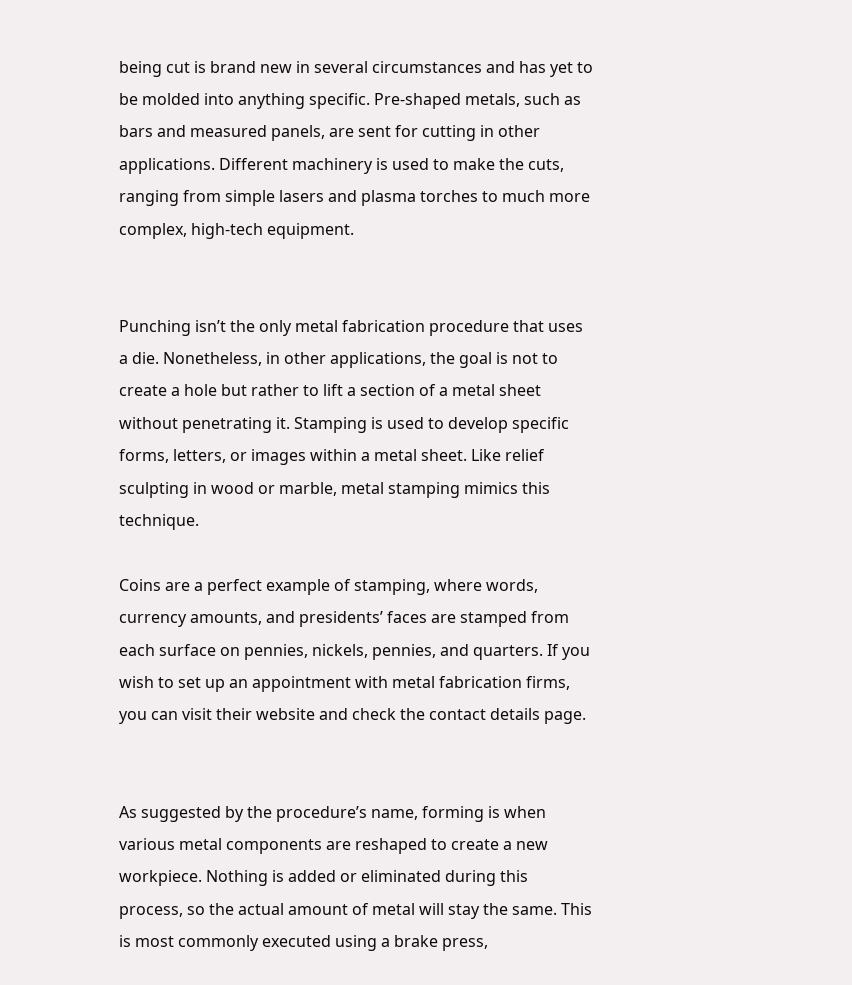being cut is brand new in several circumstances and has yet to be molded into anything specific. Pre-shaped metals, such as bars and measured panels, are sent for cutting in other applications. Different machinery is used to make the cuts, ranging from simple lasers and plasma torches to much more complex, high-tech equipment.


Punching isn’t the only metal fabrication procedure that uses a die. Nonetheless, in other applications, the goal is not to create a hole but rather to lift a section of a metal sheet without penetrating it. Stamping is used to develop specific forms, letters, or images within a metal sheet. Like relief sculpting in wood or marble, metal stamping mimics this technique.

Coins are a perfect example of stamping, where words, currency amounts, and presidents’ faces are stamped from each surface on pennies, nickels, pennies, and quarters. If you wish to set up an appointment with metal fabrication firms, you can visit their website and check the contact details page.


As suggested by the procedure’s name, forming is when various metal components are reshaped to create a new workpiece. Nothing is added or eliminated during this process, so the actual amount of metal will stay the same. This is most commonly executed using a brake press,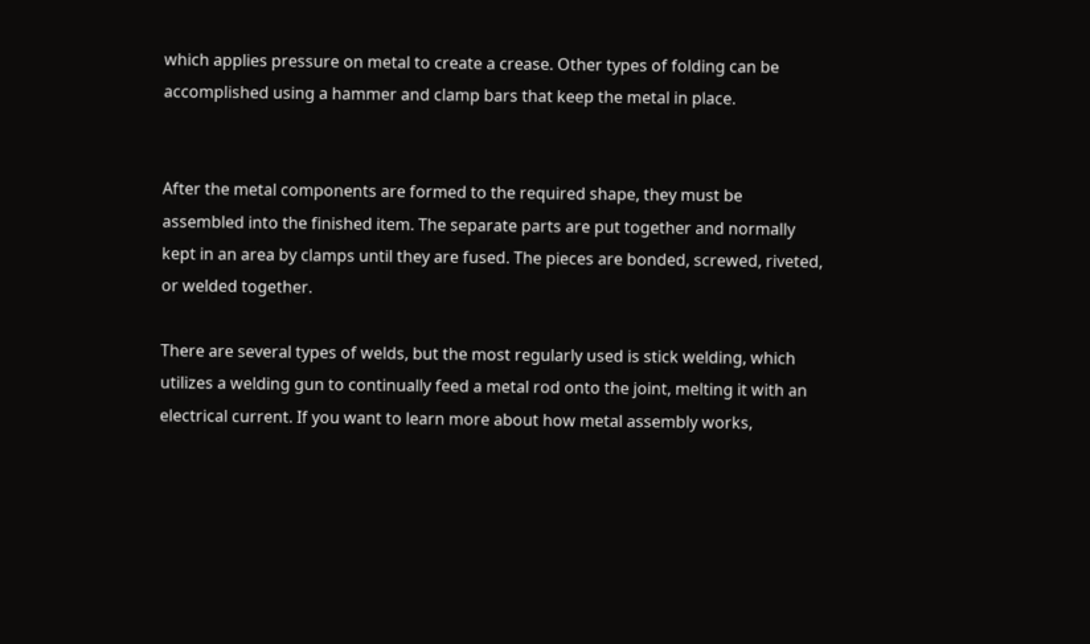which applies pressure on metal to create a crease. Other types of folding can be accomplished using a hammer and clamp bars that keep the metal in place.


After the metal components are formed to the required shape, they must be assembled into the finished item. The separate parts are put together and normally kept in an area by clamps until they are fused. The pieces are bonded, screwed, riveted, or welded together.

There are several types of welds, but the most regularly used is stick welding, which utilizes a welding gun to continually feed a metal rod onto the joint, melting it with an electrical current. If you want to learn more about how metal assembly works,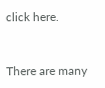click here.


There are many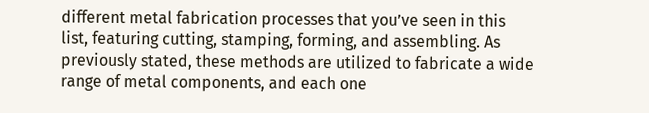different metal fabrication processes that you’ve seen in this list, featuring cutting, stamping, forming, and assembling. As previously stated, these methods are utilized to fabricate a wide range of metal components, and each one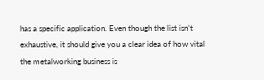has a specific application. Even though the list isn’t exhaustive, it should give you a clear idea of how vital the metalworking business is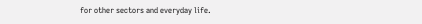for other sectors and everyday life.